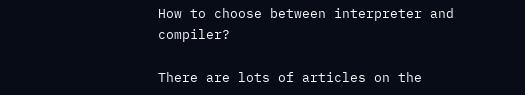How to choose between interpreter and compiler?

There are lots of articles on the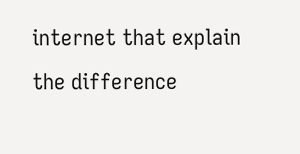internet that explain the difference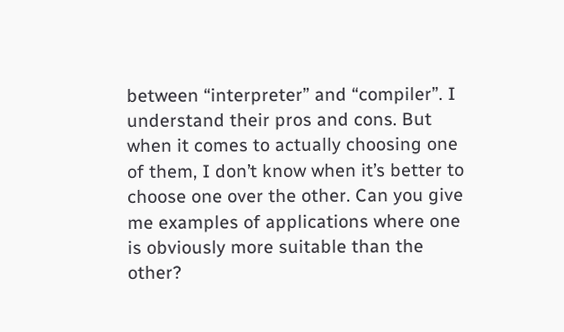between “interpreter” and “compiler”. I understand their pros and cons. But when it comes to actually choosing one of them, I don’t know when it’s better to choose one over the other. Can you give me examples of applications where one is obviously more suitable than the other?